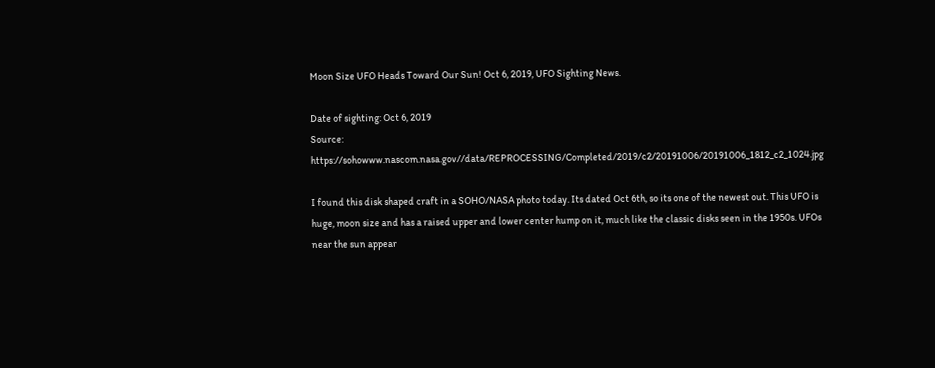Moon Size UFO Heads Toward Our Sun! Oct 6, 2019, UFO Sighting News.

Date of sighting: Oct 6, 2019
Source: https://sohowww.nascom.nasa.gov//data/REPROCESSING/Completed/2019/c2/20191006/20191006_1812_c2_1024.jpg

I found this disk shaped craft in a SOHO/NASA photo today. Its dated Oct 6th, so its one of the newest out. This UFO is huge, moon size and has a raised upper and lower center hump on it, much like the classic disks seen in the 1950s. UFOs near the sun appear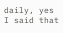daily, yes I said that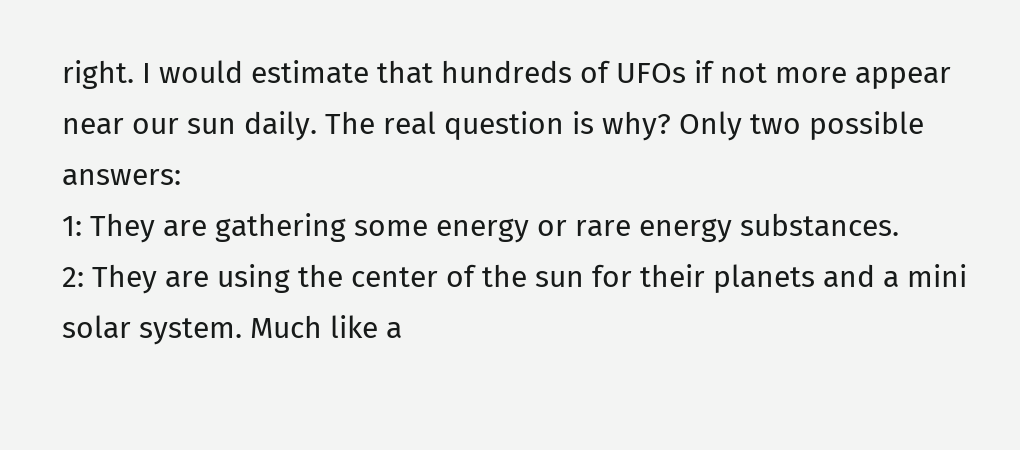right. I would estimate that hundreds of UFOs if not more appear near our sun daily. The real question is why? Only two possible answers:
1: They are gathering some energy or rare energy substances.
2: They are using the center of the sun for their planets and a mini solar system. Much like a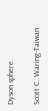Dyson sphere.

Scott C. Waring-Taiwan